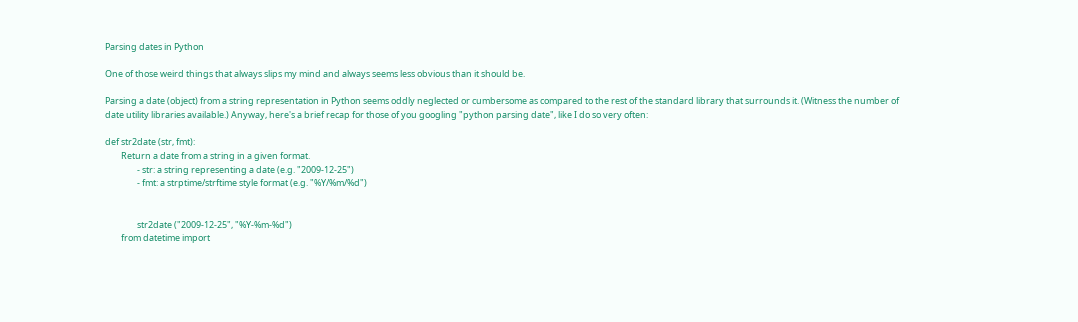Parsing dates in Python

One of those weird things that always slips my mind and always seems less obvious than it should be.

Parsing a date (object) from a string representation in Python seems oddly neglected or cumbersome as compared to the rest of the standard library that surrounds it. (Witness the number of date utility libraries available.) Anyway, here's a brief recap for those of you googling "python parsing date", like I do so very often:

def str2date (str, fmt):
        Return a date from a string in a given format.
                - str: a string representing a date (e.g. "2009-12-25")
                - fmt: a strptime/strftime style format (e.g. "%Y/%m/%d")


                str2date ("2009-12-25", "%Y-%m-%d")
        from datetime import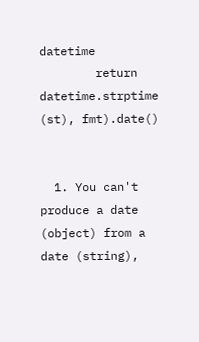datetime
        return datetime.strptime (st), fmt).date()


  1. You can't produce a date (object) from a date (string),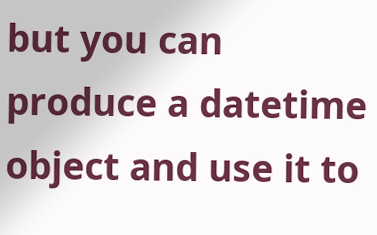but you can produce a datetime object and use it to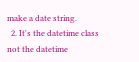make a date string.
  2. It's the datetime class not the datetime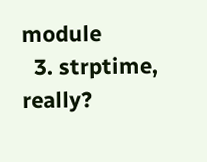module
  3. strptime, really?